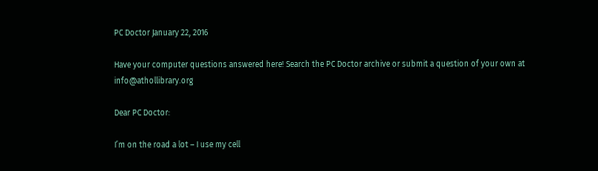PC Doctor January 22, 2016

Have your computer questions answered here! Search the PC Doctor archive or submit a question of your own at info@athollibrary.org

Dear PC Doctor:

I’m on the road a lot – I use my cell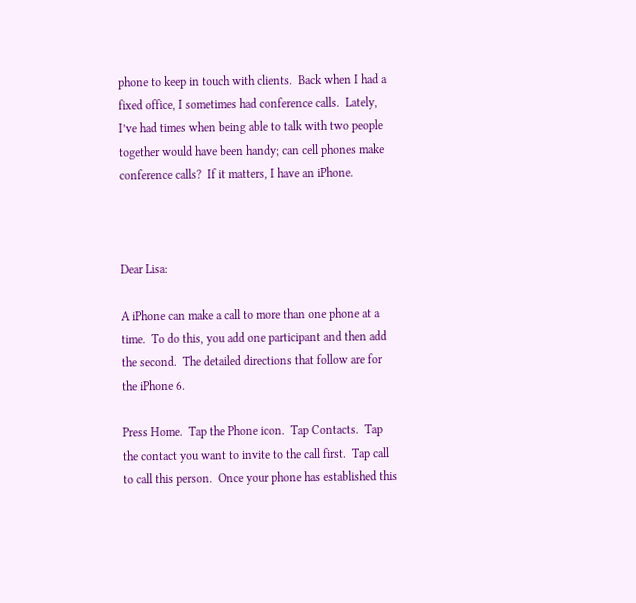phone to keep in touch with clients.  Back when I had a fixed office, I sometimes had conference calls.  Lately, I’ve had times when being able to talk with two people together would have been handy; can cell phones make conference calls?  If it matters, I have an iPhone.



Dear Lisa:

A iPhone can make a call to more than one phone at a time.  To do this, you add one participant and then add the second.  The detailed directions that follow are for the iPhone 6.

Press Home.  Tap the Phone icon.  Tap Contacts.  Tap the contact you want to invite to the call first.  Tap call to call this person.  Once your phone has established this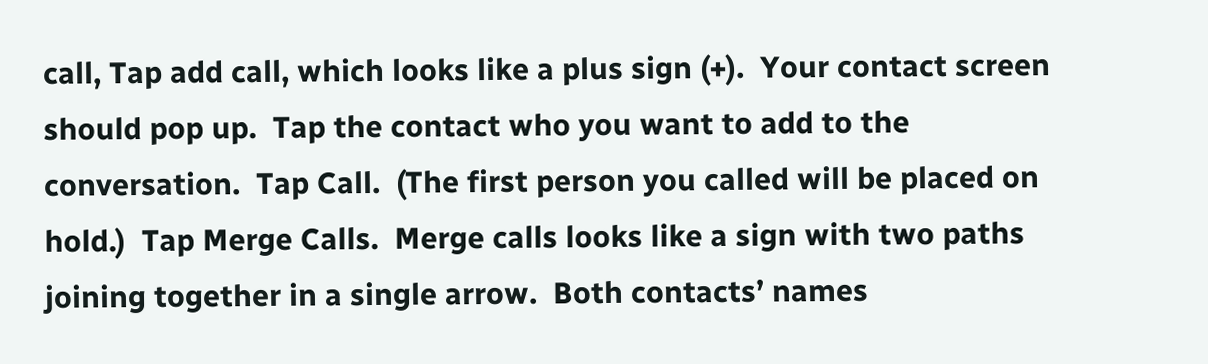call, Tap add call, which looks like a plus sign (+).  Your contact screen should pop up.  Tap the contact who you want to add to the conversation.  Tap Call.  (The first person you called will be placed on hold.)  Tap Merge Calls.  Merge calls looks like a sign with two paths joining together in a single arrow.  Both contacts’ names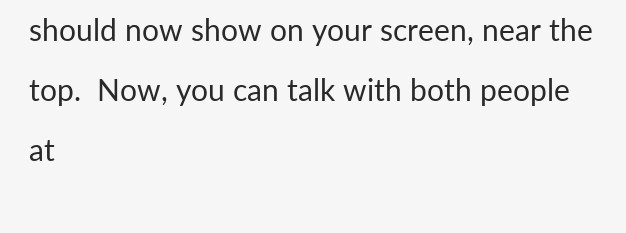should now show on your screen, near the top.  Now, you can talk with both people at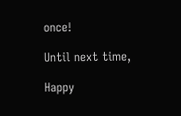once!

Until next time,

Happy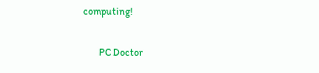computing!

        PC Doctor